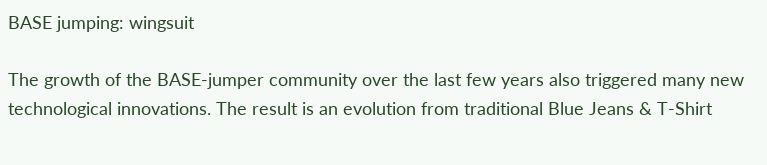BASE jumping: wingsuit

The growth of the BASE-jumper community over the last few years also triggered many new technological innovations. The result is an evolution from traditional Blue Jeans & T-Shirt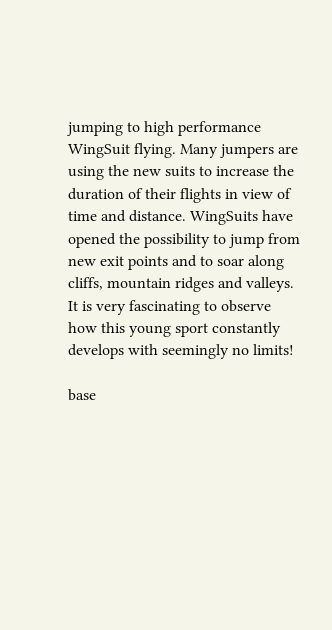jumping to high performance WingSuit flying. Many jumpers are using the new suits to increase the duration of their flights in view of time and distance. WingSuits have opened the possibility to jump from new exit points and to soar along cliffs, mountain ridges and valleys. It is very fascinating to observe how this young sport constantly develops with seemingly no limits!

base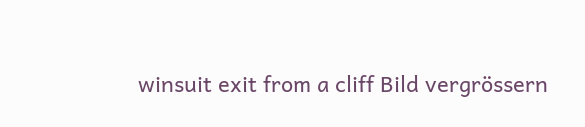winsuit exit from a cliff Bild vergrössern